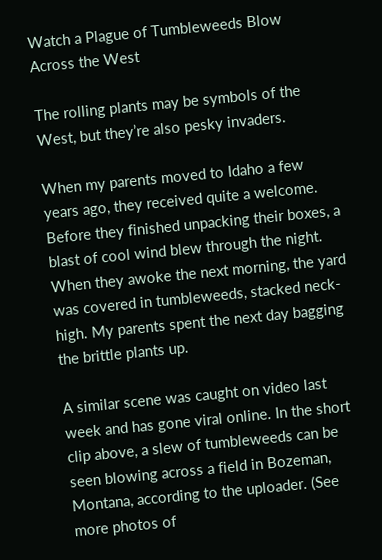Watch a Plague of Tumbleweeds Blow Across the West

The rolling plants may be symbols of the West, but they’re also pesky invaders.

When my parents moved to Idaho a few years ago, they received quite a welcome. Before they finished unpacking their boxes, a blast of cool wind blew through the night. When they awoke the next morning, the yard was covered in tumbleweeds, stacked neck-high. My parents spent the next day bagging the brittle plants up.

A similar scene was caught on video last week and has gone viral online. In the short clip above, a slew of tumbleweeds can be seen blowing across a field in Bozeman, Montana, according to the uploader. (See more photos of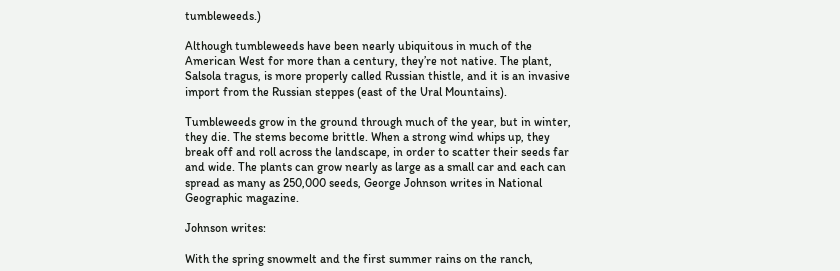tumbleweeds.)

Although tumbleweeds have been nearly ubiquitous in much of the American West for more than a century, they’re not native. The plant, Salsola tragus, is more properly called Russian thistle, and it is an invasive import from the Russian steppes (east of the Ural Mountains).

Tumbleweeds grow in the ground through much of the year, but in winter, they die. The stems become brittle. When a strong wind whips up, they break off and roll across the landscape, in order to scatter their seeds far and wide. The plants can grow nearly as large as a small car and each can spread as many as 250,000 seeds, George Johnson writes in National Geographic magazine.

Johnson writes:

With the spring snowmelt and the first summer rains on the ranch,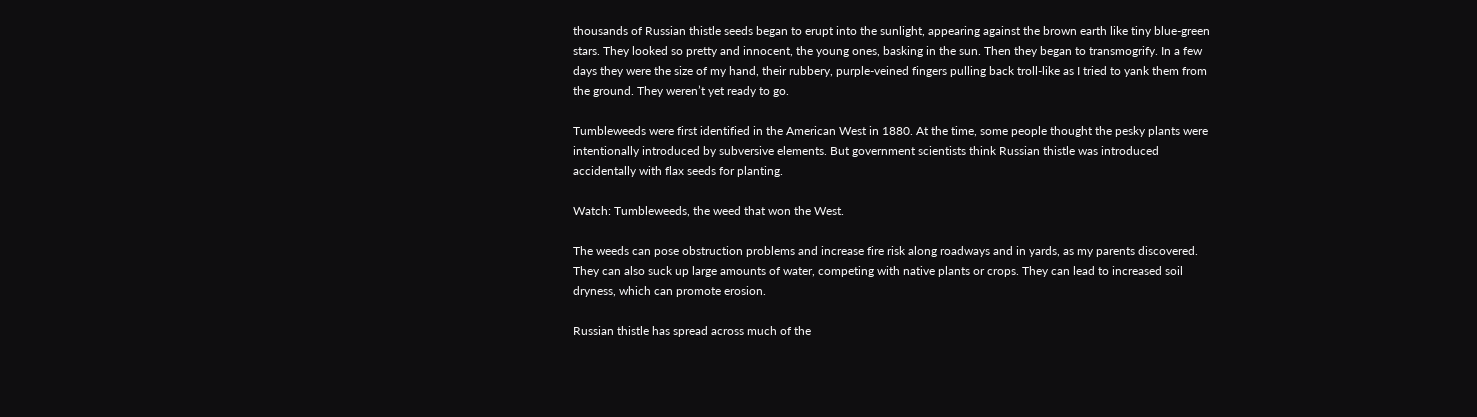thousands of Russian thistle seeds began to erupt into the sunlight, appearing against the brown earth like tiny blue-green stars. They looked so pretty and innocent, the young ones, basking in the sun. Then they began to transmogrify. In a few days they were the size of my hand, their rubbery, purple-veined fingers pulling back troll-like as I tried to yank them from the ground. They weren’t yet ready to go.

Tumbleweeds were first identified in the American West in 1880. At the time, some people thought the pesky plants were intentionally introduced by subversive elements. But government scientists think Russian thistle was introduced accidentally with flax seeds for planting.

Watch: Tumbleweeds, the weed that won the West.

The weeds can pose obstruction problems and increase fire risk along roadways and in yards, as my parents discovered. They can also suck up large amounts of water, competing with native plants or crops. They can lead to increased soil dryness, which can promote erosion.

Russian thistle has spread across much of the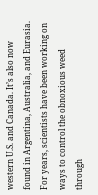western U.S. and Canada. It’s also now found in Argentina, Australia, and Eurasia. For years, scientists have been working on ways to control the obnoxious weed through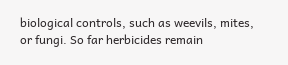biological controls, such as weevils, mites, or fungi. So far herbicides remain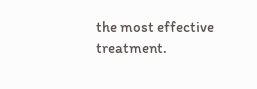the most effective treatment.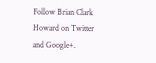Follow Brian Clark Howard on Twitter and Google+.